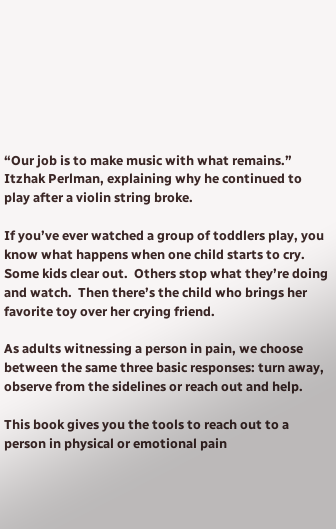“Our job is to make music with what remains.”  Itzhak Perlman, explaining why he continued to play after a violin string broke.

If you’ve ever watched a group of toddlers play, you know what happens when one child starts to cry.  Some kids clear out.  Others stop what they’re doing and watch.  Then there’s the child who brings her favorite toy over her crying friend.

As adults witnessing a person in pain, we choose between the same three basic responses: turn away, observe from the sidelines or reach out and help.

This book gives you the tools to reach out to a person in physical or emotional pain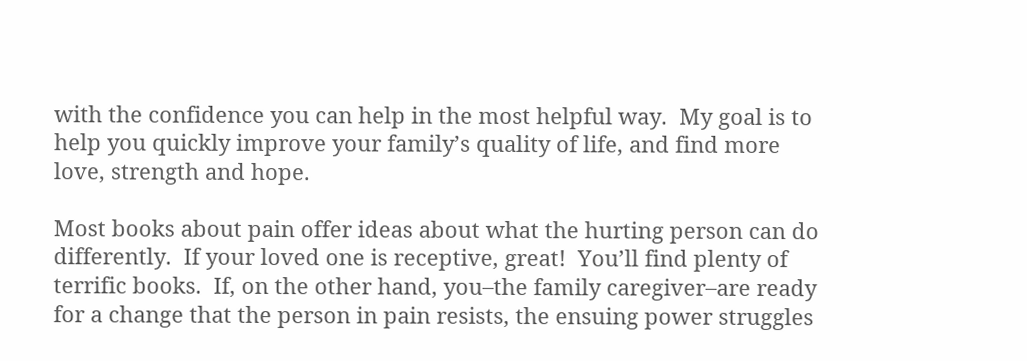with the confidence you can help in the most helpful way.  My goal is to help you quickly improve your family’s quality of life, and find more love, strength and hope.

Most books about pain offer ideas about what the hurting person can do differently.  If your loved one is receptive, great!  You’ll find plenty of terrific books.  If, on the other hand, you–the family caregiver–are ready for a change that the person in pain resists, the ensuing power struggles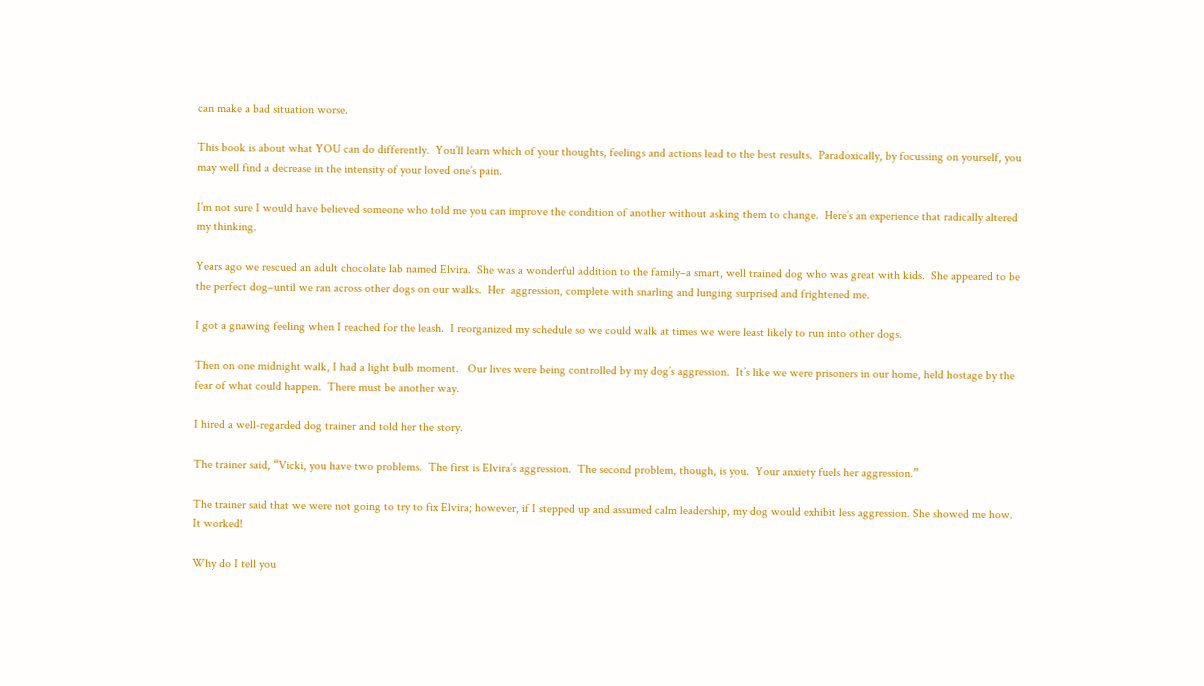can make a bad situation worse.

This book is about what YOU can do differently.  You’ll learn which of your thoughts, feelings and actions lead to the best results.  Paradoxically, by focussing on yourself, you may well find a decrease in the intensity of your loved one’s pain.

I’m not sure I would have believed someone who told me you can improve the condition of another without asking them to change.  Here’s an experience that radically altered my thinking.

Years ago we rescued an adult chocolate lab named Elvira.  She was a wonderful addition to the family–a smart, well trained dog who was great with kids.  She appeared to be the perfect dog–until we ran across other dogs on our walks.  Her  aggression, complete with snarling and lunging surprised and frightened me.

I got a gnawing feeling when I reached for the leash.  I reorganized my schedule so we could walk at times we were least likely to run into other dogs.

Then on one midnight walk, I had a light bulb moment.   Our lives were being controlled by my dog’s aggression.  It’s like we were prisoners in our home, held hostage by the fear of what could happen.  There must be another way.

I hired a well-regarded dog trainer and told her the story.

The trainer said, “Vicki, you have two problems.  The first is Elvira’s aggression.  The second problem, though, is you.  Your anxiety fuels her aggression.”

The trainer said that we were not going to try to fix Elvira; however, if I stepped up and assumed calm leadership, my dog would exhibit less aggression. She showed me how.  It worked!

Why do I tell you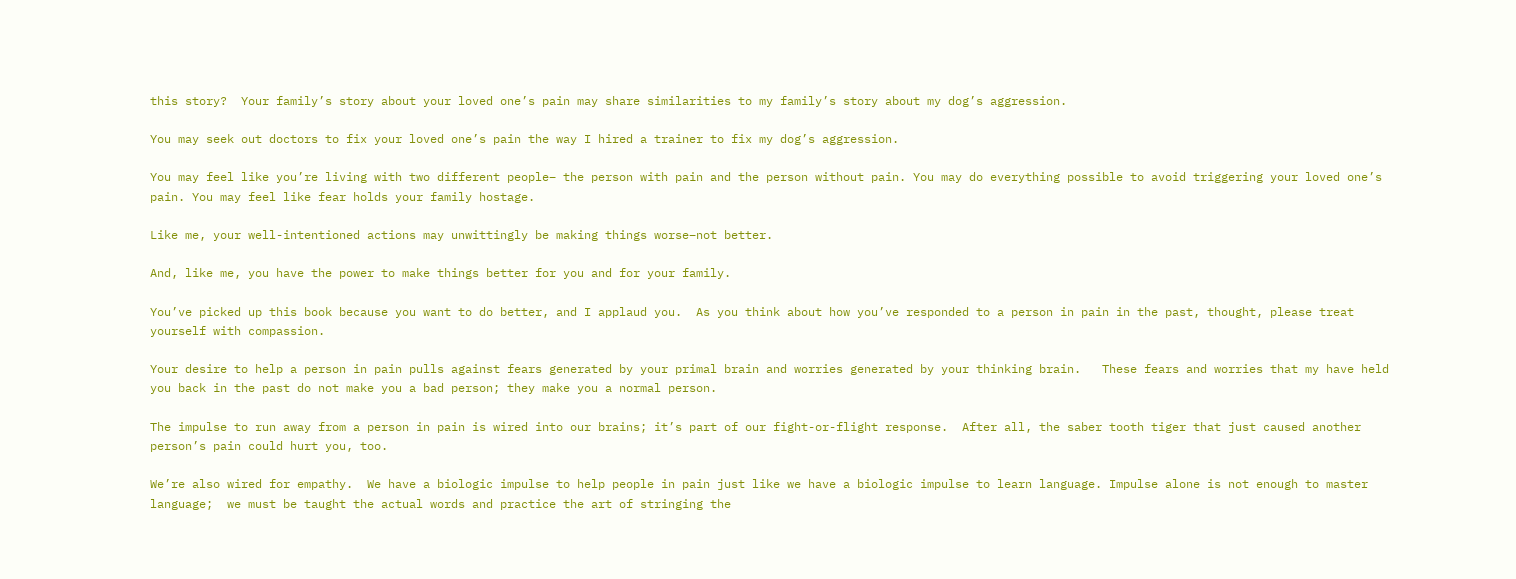this story?  Your family’s story about your loved one’s pain may share similarities to my family’s story about my dog’s aggression.

You may seek out doctors to fix your loved one’s pain the way I hired a trainer to fix my dog’s aggression.

You may feel like you’re living with two different people– the person with pain and the person without pain. You may do everything possible to avoid triggering your loved one’s pain. You may feel like fear holds your family hostage.

Like me, your well-intentioned actions may unwittingly be making things worse–not better.

And, like me, you have the power to make things better for you and for your family.

You’ve picked up this book because you want to do better, and I applaud you.  As you think about how you’ve responded to a person in pain in the past, thought, please treat yourself with compassion.

Your desire to help a person in pain pulls against fears generated by your primal brain and worries generated by your thinking brain.   These fears and worries that my have held you back in the past do not make you a bad person; they make you a normal person.

The impulse to run away from a person in pain is wired into our brains; it’s part of our fight-or-flight response.  After all, the saber tooth tiger that just caused another person’s pain could hurt you, too.

We’re also wired for empathy.  We have a biologic impulse to help people in pain just like we have a biologic impulse to learn language. Impulse alone is not enough to master language;  we must be taught the actual words and practice the art of stringing the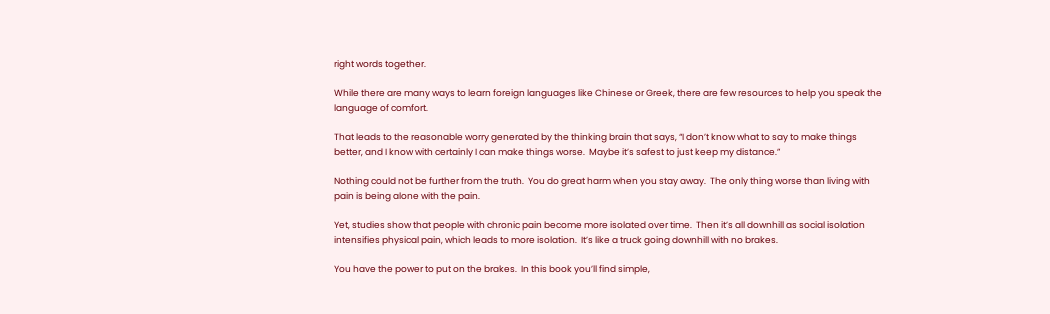right words together.

While there are many ways to learn foreign languages like Chinese or Greek, there are few resources to help you speak the language of comfort.

That leads to the reasonable worry generated by the thinking brain that says, “I don’t know what to say to make things better, and I know with certainly I can make things worse.  Maybe it’s safest to just keep my distance.”

Nothing could not be further from the truth.  You do great harm when you stay away.  The only thing worse than living with pain is being alone with the pain.

Yet, studies show that people with chronic pain become more isolated over time.  Then it’s all downhill as social isolation intensifies physical pain, which leads to more isolation.  It’s like a truck going downhill with no brakes.

You have the power to put on the brakes.  In this book you’ll find simple,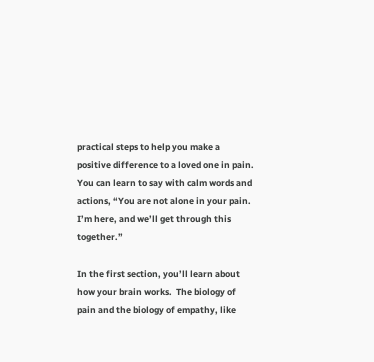practical steps to help you make a positive difference to a loved one in pain.  You can learn to say with calm words and actions, “You are not alone in your pain.  I’m here, and we’ll get through this together.”

In the first section, you’ll learn about how your brain works.  The biology of pain and the biology of empathy, like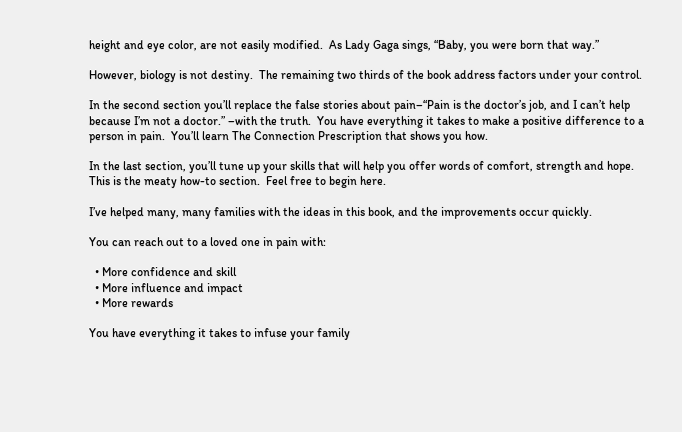height and eye color, are not easily modified.  As Lady Gaga sings, “Baby, you were born that way.”

However, biology is not destiny.  The remaining two thirds of the book address factors under your control.

In the second section you’ll replace the false stories about pain–“Pain is the doctor’s job, and I can’t help because I’m not a doctor.” –with the truth.  You have everything it takes to make a positive difference to a person in pain.  You’ll learn The Connection Prescription that shows you how.

In the last section, you’ll tune up your skills that will help you offer words of comfort, strength and hope.  This is the meaty how-to section.  Feel free to begin here.

I’ve helped many, many families with the ideas in this book, and the improvements occur quickly.

You can reach out to a loved one in pain with:

  • More confidence and skill
  • More influence and impact
  • More rewards

You have everything it takes to infuse your family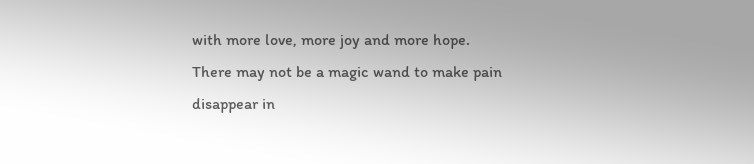with more love, more joy and more hope.  There may not be a magic wand to make pain disappear in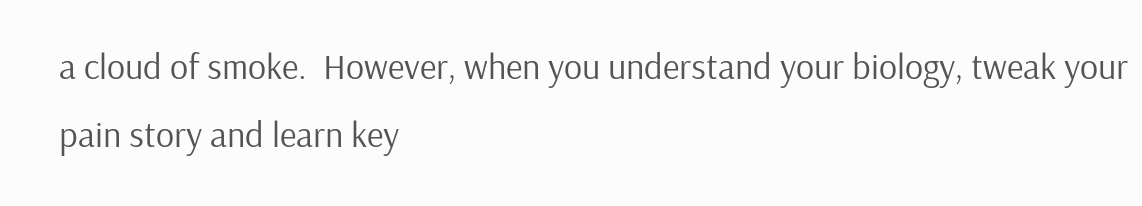a cloud of smoke.  However, when you understand your biology, tweak your pain story and learn key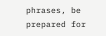phrases, be prepared for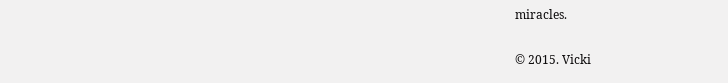miracles.

© 2015. Vicki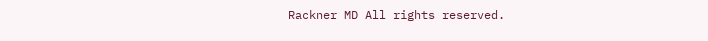Rackner MD All rights reserved.